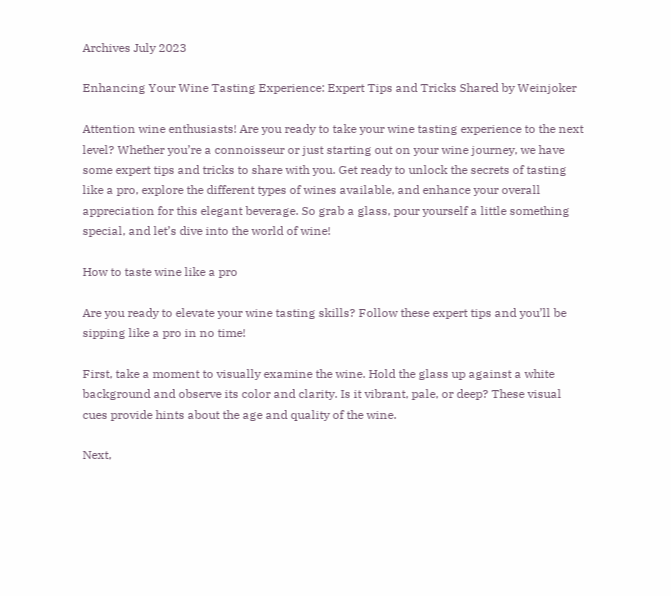Archives July 2023

Enhancing Your Wine Tasting Experience: Expert Tips and Tricks Shared by Weinjoker

Attention wine enthusiasts! Are you ready to take your wine tasting experience to the next level? Whether you’re a connoisseur or just starting out on your wine journey, we have some expert tips and tricks to share with you. Get ready to unlock the secrets of tasting like a pro, explore the different types of wines available, and enhance your overall appreciation for this elegant beverage. So grab a glass, pour yourself a little something special, and let’s dive into the world of wine!

How to taste wine like a pro

Are you ready to elevate your wine tasting skills? Follow these expert tips and you’ll be sipping like a pro in no time!

First, take a moment to visually examine the wine. Hold the glass up against a white background and observe its color and clarity. Is it vibrant, pale, or deep? These visual cues provide hints about the age and quality of the wine.

Next,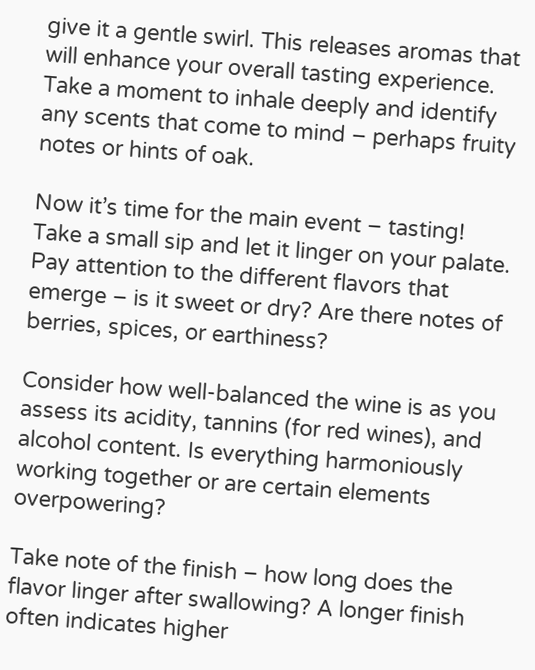give it a gentle swirl. This releases aromas that will enhance your overall tasting experience. Take a moment to inhale deeply and identify any scents that come to mind – perhaps fruity notes or hints of oak.

Now it’s time for the main event – tasting! Take a small sip and let it linger on your palate. Pay attention to the different flavors that emerge – is it sweet or dry? Are there notes of berries, spices, or earthiness?

Consider how well-balanced the wine is as you assess its acidity, tannins (for red wines), and alcohol content. Is everything harmoniously working together or are certain elements overpowering?

Take note of the finish – how long does the flavor linger after swallowing? A longer finish often indicates higher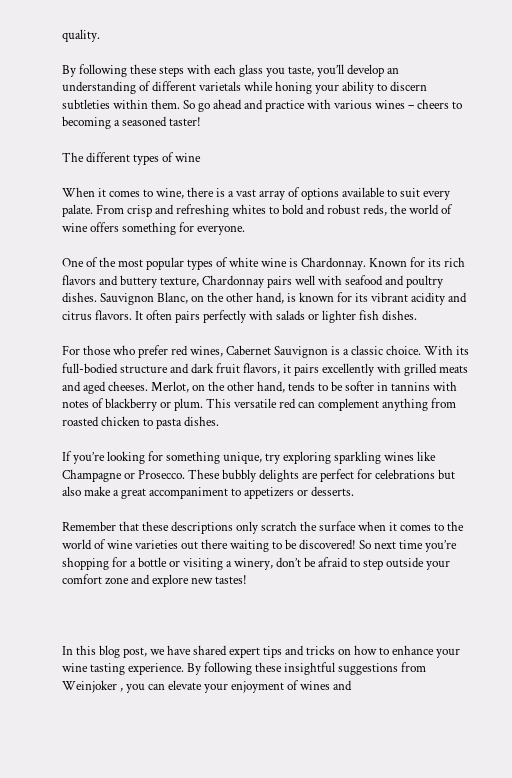quality.

By following these steps with each glass you taste, you’ll develop an understanding of different varietals while honing your ability to discern subtleties within them. So go ahead and practice with various wines – cheers to becoming a seasoned taster!

The different types of wine

When it comes to wine, there is a vast array of options available to suit every palate. From crisp and refreshing whites to bold and robust reds, the world of wine offers something for everyone.

One of the most popular types of white wine is Chardonnay. Known for its rich flavors and buttery texture, Chardonnay pairs well with seafood and poultry dishes. Sauvignon Blanc, on the other hand, is known for its vibrant acidity and citrus flavors. It often pairs perfectly with salads or lighter fish dishes.

For those who prefer red wines, Cabernet Sauvignon is a classic choice. With its full-bodied structure and dark fruit flavors, it pairs excellently with grilled meats and aged cheeses. Merlot, on the other hand, tends to be softer in tannins with notes of blackberry or plum. This versatile red can complement anything from roasted chicken to pasta dishes.

If you’re looking for something unique, try exploring sparkling wines like Champagne or Prosecco. These bubbly delights are perfect for celebrations but also make a great accompaniment to appetizers or desserts.

Remember that these descriptions only scratch the surface when it comes to the world of wine varieties out there waiting to be discovered! So next time you’re shopping for a bottle or visiting a winery, don’t be afraid to step outside your comfort zone and explore new tastes!



In this blog post, we have shared expert tips and tricks on how to enhance your wine tasting experience. By following these insightful suggestions from Weinjoker , you can elevate your enjoyment of wines and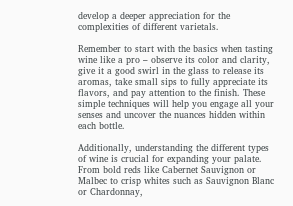develop a deeper appreciation for the complexities of different varietals.

Remember to start with the basics when tasting wine like a pro – observe its color and clarity, give it a good swirl in the glass to release its aromas, take small sips to fully appreciate its flavors, and pay attention to the finish. These simple techniques will help you engage all your senses and uncover the nuances hidden within each bottle.

Additionally, understanding the different types of wine is crucial for expanding your palate. From bold reds like Cabernet Sauvignon or Malbec to crisp whites such as Sauvignon Blanc or Chardonnay,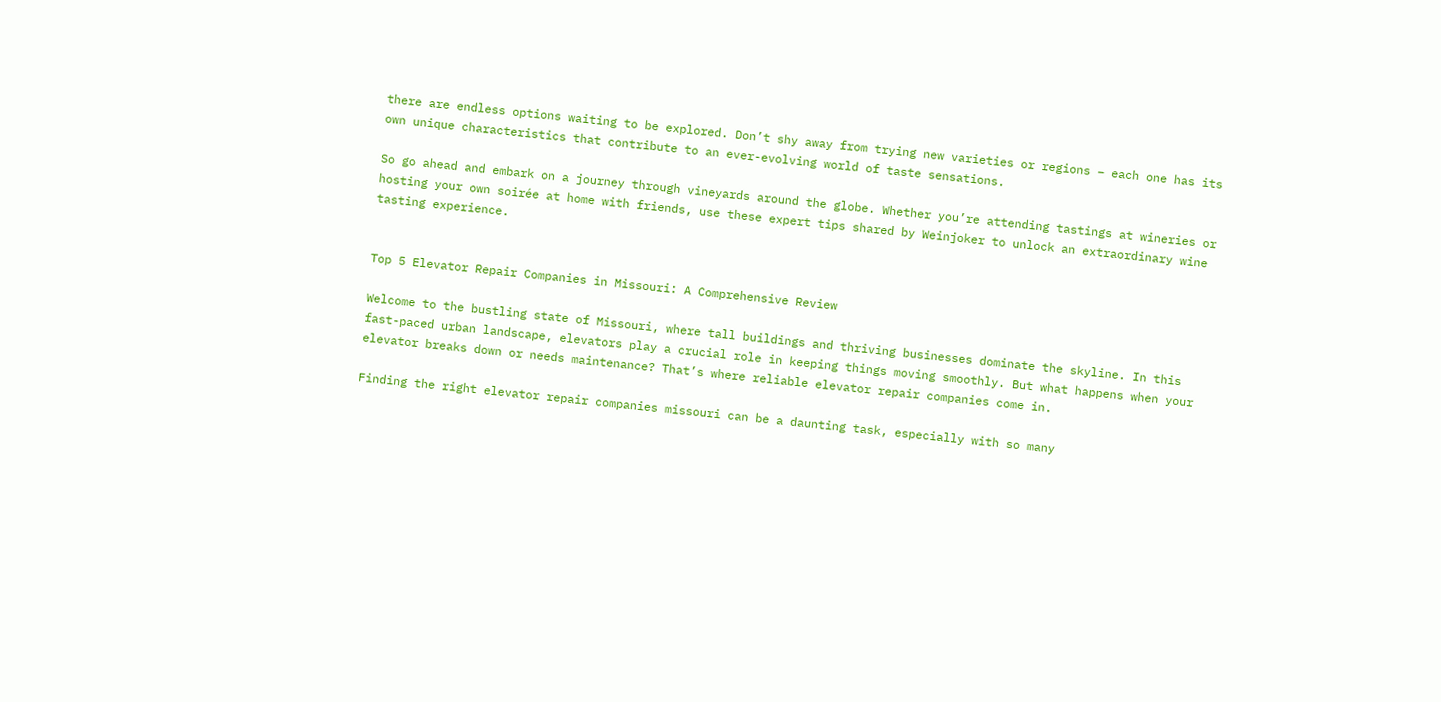there are endless options waiting to be explored. Don’t shy away from trying new varieties or regions – each one has its own unique characteristics that contribute to an ever-evolving world of taste sensations.

So go ahead and embark on a journey through vineyards around the globe. Whether you’re attending tastings at wineries or hosting your own soirée at home with friends, use these expert tips shared by Weinjoker to unlock an extraordinary wine tasting experience.


Top 5 Elevator Repair Companies in Missouri: A Comprehensive Review

Welcome to the bustling state of Missouri, where tall buildings and thriving businesses dominate the skyline. In this fast-paced urban landscape, elevators play a crucial role in keeping things moving smoothly. But what happens when your elevator breaks down or needs maintenance? That’s where reliable elevator repair companies come in.

Finding the right elevator repair companies missouri can be a daunting task, especially with so many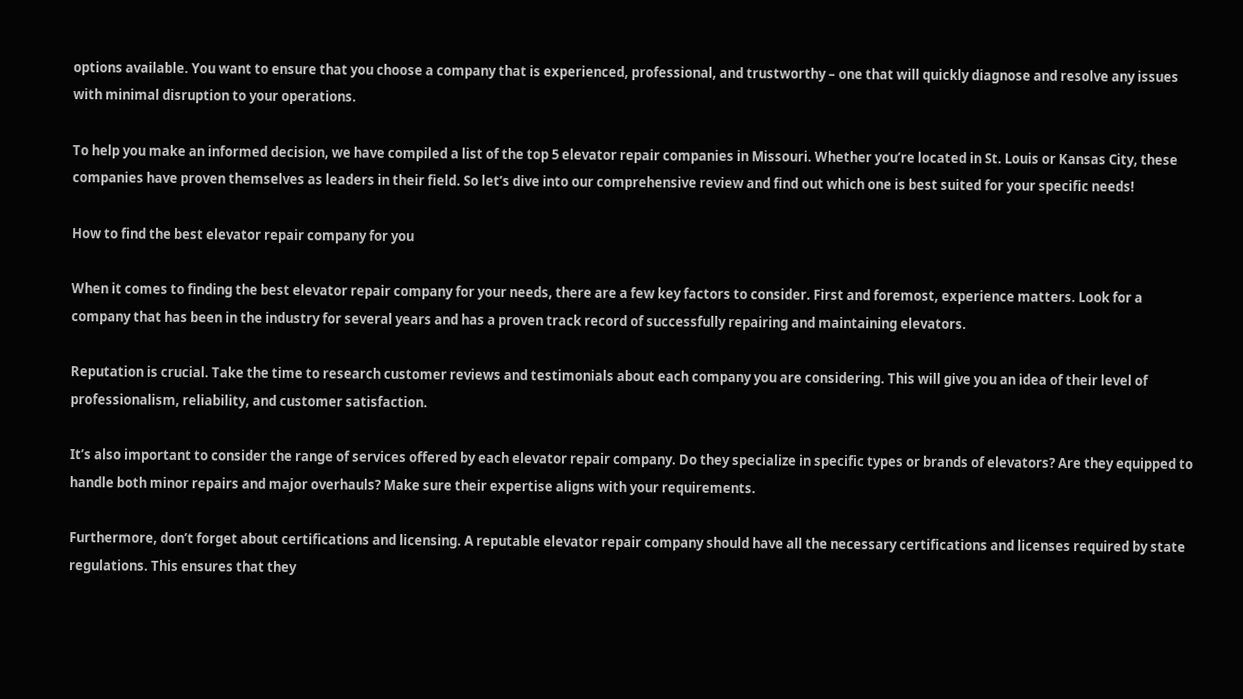options available. You want to ensure that you choose a company that is experienced, professional, and trustworthy – one that will quickly diagnose and resolve any issues with minimal disruption to your operations.

To help you make an informed decision, we have compiled a list of the top 5 elevator repair companies in Missouri. Whether you’re located in St. Louis or Kansas City, these companies have proven themselves as leaders in their field. So let’s dive into our comprehensive review and find out which one is best suited for your specific needs!

How to find the best elevator repair company for you

When it comes to finding the best elevator repair company for your needs, there are a few key factors to consider. First and foremost, experience matters. Look for a company that has been in the industry for several years and has a proven track record of successfully repairing and maintaining elevators.

Reputation is crucial. Take the time to research customer reviews and testimonials about each company you are considering. This will give you an idea of their level of professionalism, reliability, and customer satisfaction.

It’s also important to consider the range of services offered by each elevator repair company. Do they specialize in specific types or brands of elevators? Are they equipped to handle both minor repairs and major overhauls? Make sure their expertise aligns with your requirements.

Furthermore, don’t forget about certifications and licensing. A reputable elevator repair company should have all the necessary certifications and licenses required by state regulations. This ensures that they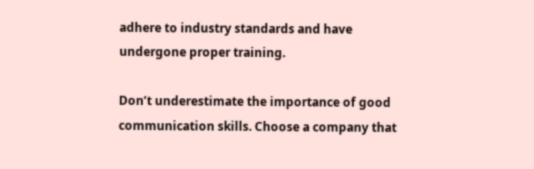adhere to industry standards and have undergone proper training.

Don’t underestimate the importance of good communication skills. Choose a company that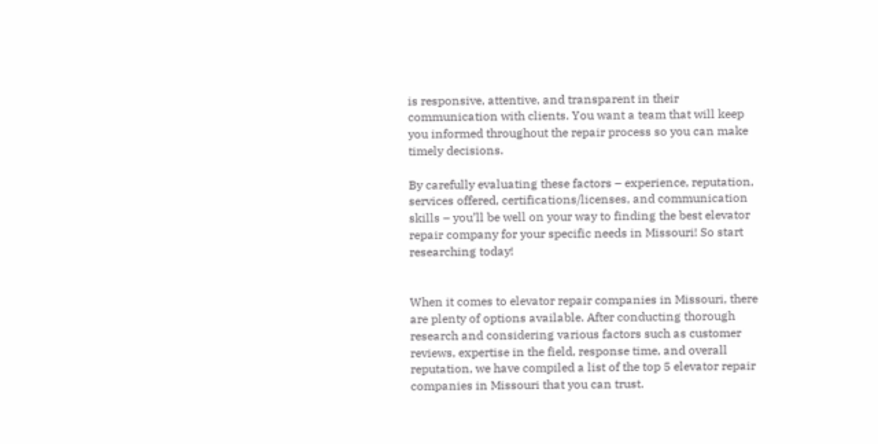is responsive, attentive, and transparent in their communication with clients. You want a team that will keep you informed throughout the repair process so you can make timely decisions.

By carefully evaluating these factors – experience, reputation, services offered, certifications/licenses, and communication skills – you’ll be well on your way to finding the best elevator repair company for your specific needs in Missouri! So start researching today!


When it comes to elevator repair companies in Missouri, there are plenty of options available. After conducting thorough research and considering various factors such as customer reviews, expertise in the field, response time, and overall reputation, we have compiled a list of the top 5 elevator repair companies in Missouri that you can trust.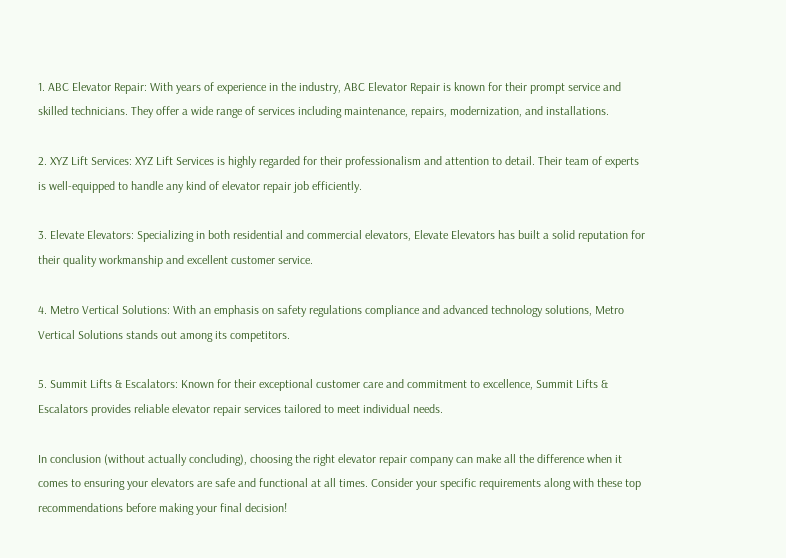1. ABC Elevator Repair: With years of experience in the industry, ABC Elevator Repair is known for their prompt service and skilled technicians. They offer a wide range of services including maintenance, repairs, modernization, and installations.

2. XYZ Lift Services: XYZ Lift Services is highly regarded for their professionalism and attention to detail. Their team of experts is well-equipped to handle any kind of elevator repair job efficiently.

3. Elevate Elevators: Specializing in both residential and commercial elevators, Elevate Elevators has built a solid reputation for their quality workmanship and excellent customer service.

4. Metro Vertical Solutions: With an emphasis on safety regulations compliance and advanced technology solutions, Metro Vertical Solutions stands out among its competitors.

5. Summit Lifts & Escalators: Known for their exceptional customer care and commitment to excellence, Summit Lifts & Escalators provides reliable elevator repair services tailored to meet individual needs.

In conclusion (without actually concluding), choosing the right elevator repair company can make all the difference when it comes to ensuring your elevators are safe and functional at all times. Consider your specific requirements along with these top recommendations before making your final decision!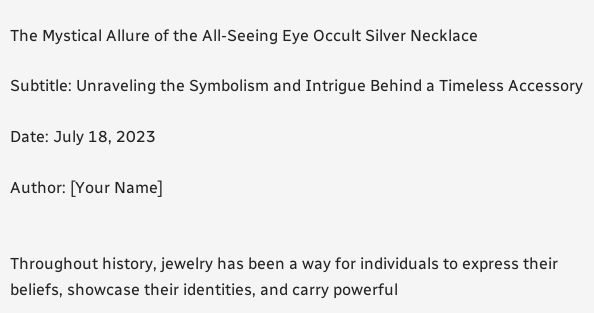The Mystical Allure of the All-Seeing Eye Occult Silver Necklace

Subtitle: Unraveling the Symbolism and Intrigue Behind a Timeless Accessory

Date: July 18, 2023

Author: [Your Name]


Throughout history, jewelry has been a way for individuals to express their beliefs, showcase their identities, and carry powerful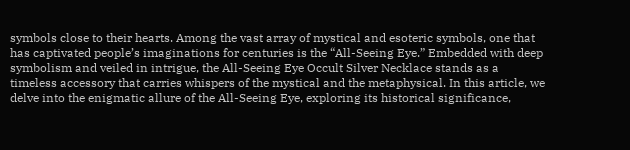symbols close to their hearts. Among the vast array of mystical and esoteric symbols, one that has captivated people’s imaginations for centuries is the “All-Seeing Eye.” Embedded with deep symbolism and veiled in intrigue, the All-Seeing Eye Occult Silver Necklace stands as a timeless accessory that carries whispers of the mystical and the metaphysical. In this article, we delve into the enigmatic allure of the All-Seeing Eye, exploring its historical significance,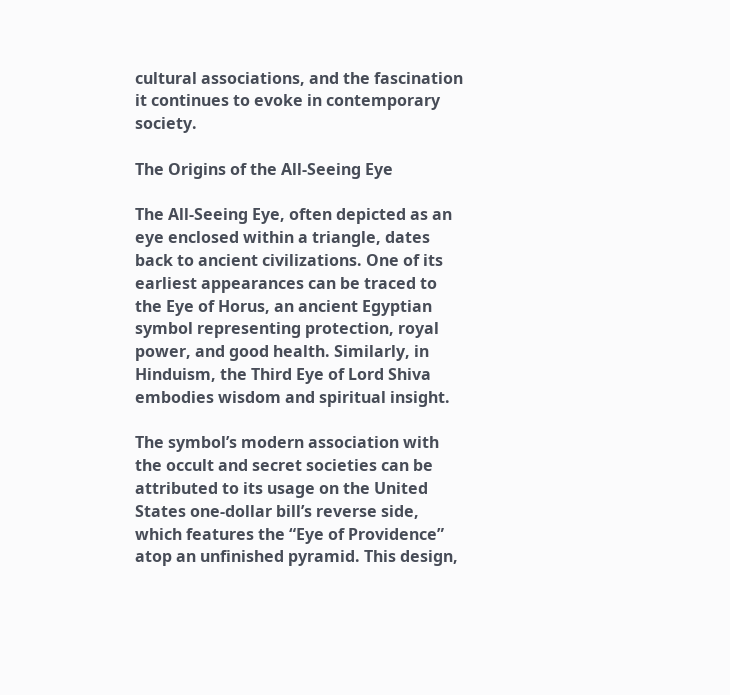cultural associations, and the fascination it continues to evoke in contemporary society.

The Origins of the All-Seeing Eye

The All-Seeing Eye, often depicted as an eye enclosed within a triangle, dates back to ancient civilizations. One of its earliest appearances can be traced to the Eye of Horus, an ancient Egyptian symbol representing protection, royal power, and good health. Similarly, in Hinduism, the Third Eye of Lord Shiva embodies wisdom and spiritual insight.

The symbol’s modern association with the occult and secret societies can be attributed to its usage on the United States one-dollar bill’s reverse side, which features the “Eye of Providence” atop an unfinished pyramid. This design,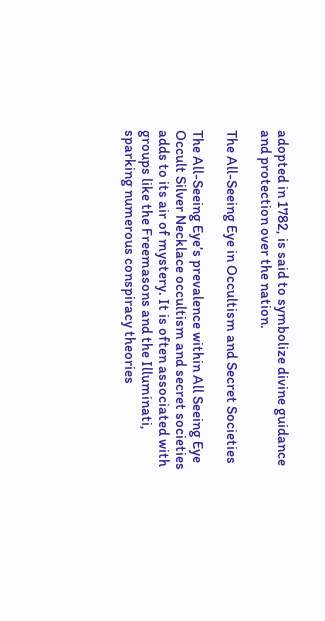adopted in 1782, is said to symbolize divine guidance and protection over the nation.

The All-Seeing Eye in Occultism and Secret Societies

The All-Seeing Eye’s prevalence within All Seeing Eye Occult Silver Necklace occultism and secret societies adds to its air of mystery. It is often associated with groups like the Freemasons and the Illuminati, sparking numerous conspiracy theories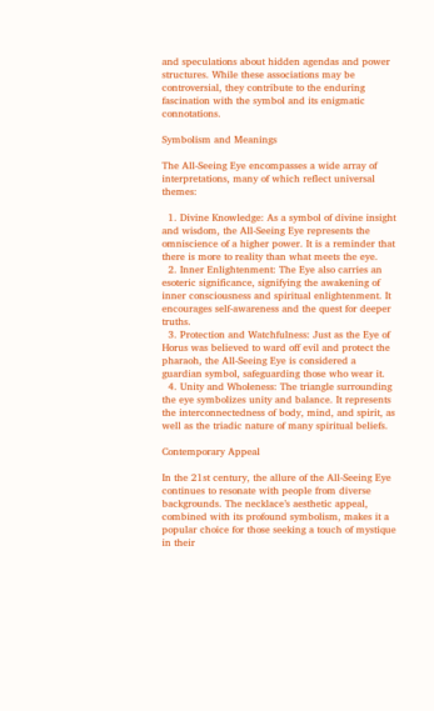and speculations about hidden agendas and power structures. While these associations may be controversial, they contribute to the enduring fascination with the symbol and its enigmatic connotations.

Symbolism and Meanings

The All-Seeing Eye encompasses a wide array of interpretations, many of which reflect universal themes:

  1. Divine Knowledge: As a symbol of divine insight and wisdom, the All-Seeing Eye represents the omniscience of a higher power. It is a reminder that there is more to reality than what meets the eye.
  2. Inner Enlightenment: The Eye also carries an esoteric significance, signifying the awakening of inner consciousness and spiritual enlightenment. It encourages self-awareness and the quest for deeper truths.
  3. Protection and Watchfulness: Just as the Eye of Horus was believed to ward off evil and protect the pharaoh, the All-Seeing Eye is considered a guardian symbol, safeguarding those who wear it.
  4. Unity and Wholeness: The triangle surrounding the eye symbolizes unity and balance. It represents the interconnectedness of body, mind, and spirit, as well as the triadic nature of many spiritual beliefs.

Contemporary Appeal

In the 21st century, the allure of the All-Seeing Eye continues to resonate with people from diverse backgrounds. The necklace’s aesthetic appeal, combined with its profound symbolism, makes it a popular choice for those seeking a touch of mystique in their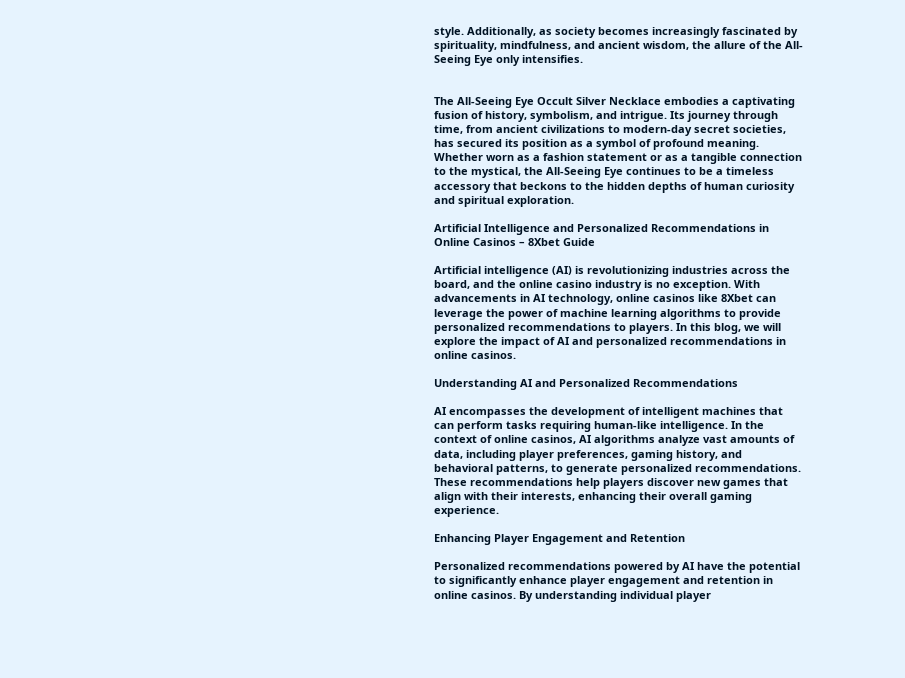style. Additionally, as society becomes increasingly fascinated by spirituality, mindfulness, and ancient wisdom, the allure of the All-Seeing Eye only intensifies.


The All-Seeing Eye Occult Silver Necklace embodies a captivating fusion of history, symbolism, and intrigue. Its journey through time, from ancient civilizations to modern-day secret societies, has secured its position as a symbol of profound meaning. Whether worn as a fashion statement or as a tangible connection to the mystical, the All-Seeing Eye continues to be a timeless accessory that beckons to the hidden depths of human curiosity and spiritual exploration.

Artificial Intelligence and Personalized Recommendations in Online Casinos – 8Xbet Guide

Artificial intelligence (AI) is revolutionizing industries across the board, and the online casino industry is no exception. With advancements in AI technology, online casinos like 8Xbet can leverage the power of machine learning algorithms to provide personalized recommendations to players. In this blog, we will explore the impact of AI and personalized recommendations in online casinos.

Understanding AI and Personalized Recommendations

AI encompasses the development of intelligent machines that can perform tasks requiring human-like intelligence. In the context of online casinos, AI algorithms analyze vast amounts of data, including player preferences, gaming history, and behavioral patterns, to generate personalized recommendations. These recommendations help players discover new games that align with their interests, enhancing their overall gaming experience.

Enhancing Player Engagement and Retention

Personalized recommendations powered by AI have the potential to significantly enhance player engagement and retention in online casinos. By understanding individual player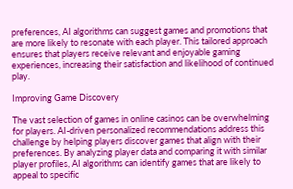preferences, AI algorithms can suggest games and promotions that are more likely to resonate with each player. This tailored approach ensures that players receive relevant and enjoyable gaming experiences, increasing their satisfaction and likelihood of continued play.

Improving Game Discovery

The vast selection of games in online casinos can be overwhelming for players. AI-driven personalized recommendations address this challenge by helping players discover games that align with their preferences. By analyzing player data and comparing it with similar player profiles, AI algorithms can identify games that are likely to appeal to specific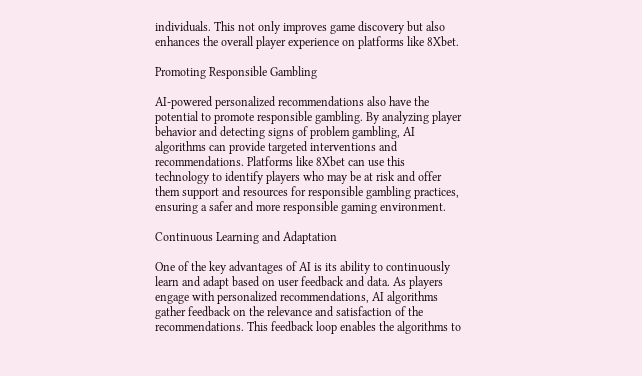individuals. This not only improves game discovery but also enhances the overall player experience on platforms like 8Xbet.

Promoting Responsible Gambling

AI-powered personalized recommendations also have the potential to promote responsible gambling. By analyzing player behavior and detecting signs of problem gambling, AI algorithms can provide targeted interventions and recommendations. Platforms like 8Xbet can use this technology to identify players who may be at risk and offer them support and resources for responsible gambling practices, ensuring a safer and more responsible gaming environment.

Continuous Learning and Adaptation

One of the key advantages of AI is its ability to continuously learn and adapt based on user feedback and data. As players engage with personalized recommendations, AI algorithms gather feedback on the relevance and satisfaction of the recommendations. This feedback loop enables the algorithms to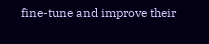fine-tune and improve their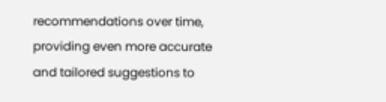recommendations over time, providing even more accurate and tailored suggestions to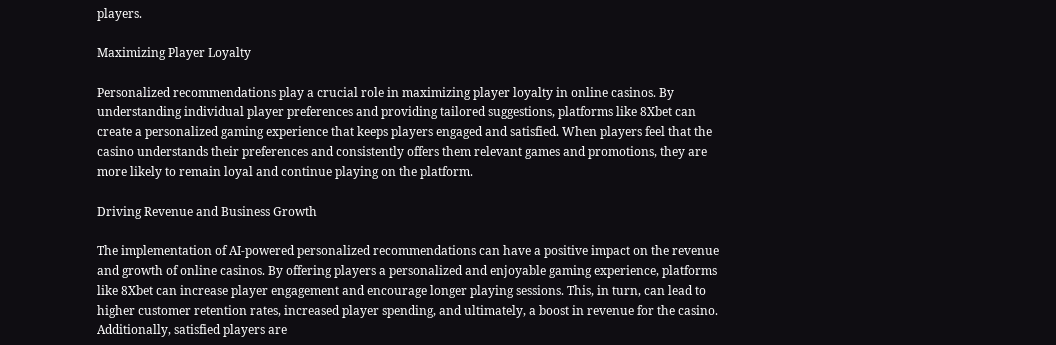players.

Maximizing Player Loyalty

Personalized recommendations play a crucial role in maximizing player loyalty in online casinos. By understanding individual player preferences and providing tailored suggestions, platforms like 8Xbet can create a personalized gaming experience that keeps players engaged and satisfied. When players feel that the casino understands their preferences and consistently offers them relevant games and promotions, they are more likely to remain loyal and continue playing on the platform.

Driving Revenue and Business Growth

The implementation of AI-powered personalized recommendations can have a positive impact on the revenue and growth of online casinos. By offering players a personalized and enjoyable gaming experience, platforms like 8Xbet can increase player engagement and encourage longer playing sessions. This, in turn, can lead to higher customer retention rates, increased player spending, and ultimately, a boost in revenue for the casino. Additionally, satisfied players are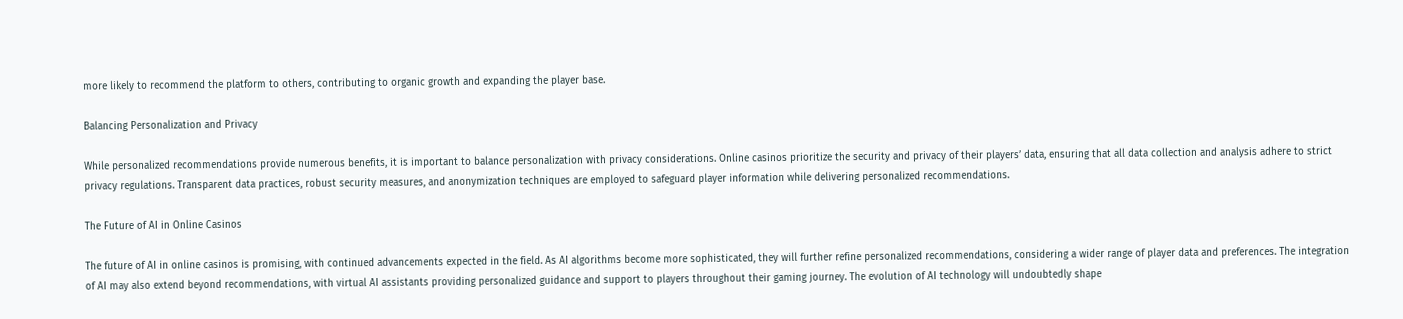more likely to recommend the platform to others, contributing to organic growth and expanding the player base.

Balancing Personalization and Privacy

While personalized recommendations provide numerous benefits, it is important to balance personalization with privacy considerations. Online casinos prioritize the security and privacy of their players’ data, ensuring that all data collection and analysis adhere to strict privacy regulations. Transparent data practices, robust security measures, and anonymization techniques are employed to safeguard player information while delivering personalized recommendations.

The Future of AI in Online Casinos

The future of AI in online casinos is promising, with continued advancements expected in the field. As AI algorithms become more sophisticated, they will further refine personalized recommendations, considering a wider range of player data and preferences. The integration of AI may also extend beyond recommendations, with virtual AI assistants providing personalized guidance and support to players throughout their gaming journey. The evolution of AI technology will undoubtedly shape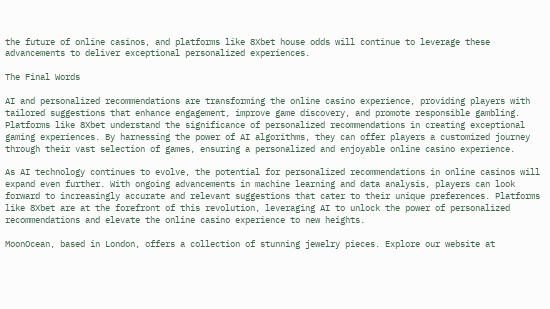the future of online casinos, and platforms like 8Xbet house odds will continue to leverage these advancements to deliver exceptional personalized experiences.

The Final Words

AI and personalized recommendations are transforming the online casino experience, providing players with tailored suggestions that enhance engagement, improve game discovery, and promote responsible gambling. Platforms like 8Xbet understand the significance of personalized recommendations in creating exceptional gaming experiences. By harnessing the power of AI algorithms, they can offer players a customized journey through their vast selection of games, ensuring a personalized and enjoyable online casino experience.

As AI technology continues to evolve, the potential for personalized recommendations in online casinos will expand even further. With ongoing advancements in machine learning and data analysis, players can look forward to increasingly accurate and relevant suggestions that cater to their unique preferences. Platforms like 8Xbet are at the forefront of this revolution, leveraging AI to unlock the power of personalized recommendations and elevate the online casino experience to new heights.

MoonOcean, based in London, offers a collection of stunning jewelry pieces. Explore our website at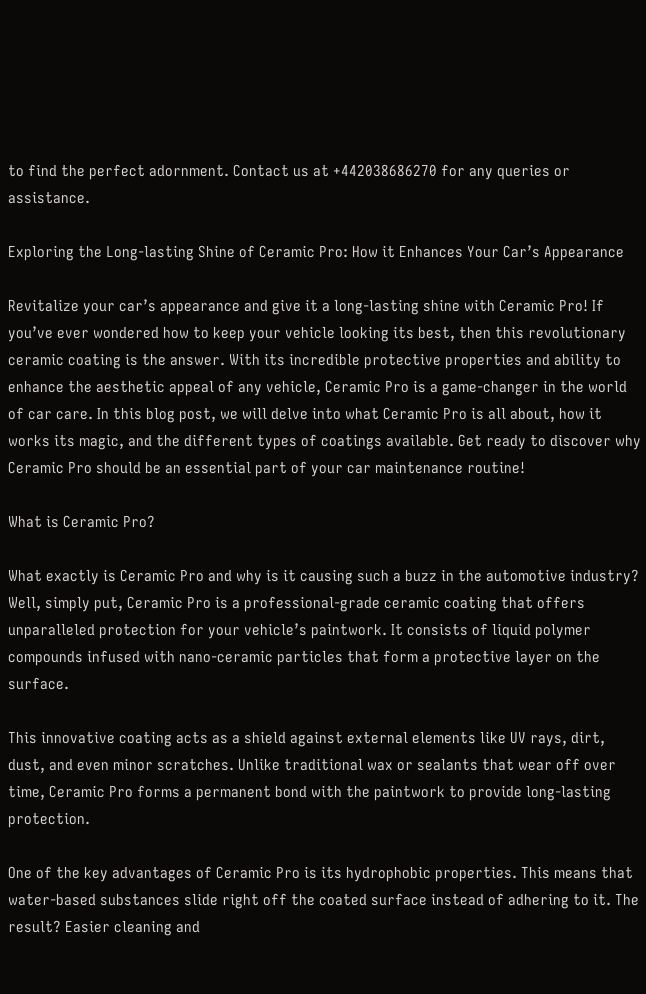to find the perfect adornment. Contact us at +442038686270 for any queries or assistance.

Exploring the Long-lasting Shine of Ceramic Pro: How it Enhances Your Car’s Appearance

Revitalize your car’s appearance and give it a long-lasting shine with Ceramic Pro! If you’ve ever wondered how to keep your vehicle looking its best, then this revolutionary ceramic coating is the answer. With its incredible protective properties and ability to enhance the aesthetic appeal of any vehicle, Ceramic Pro is a game-changer in the world of car care. In this blog post, we will delve into what Ceramic Pro is all about, how it works its magic, and the different types of coatings available. Get ready to discover why Ceramic Pro should be an essential part of your car maintenance routine!

What is Ceramic Pro?

What exactly is Ceramic Pro and why is it causing such a buzz in the automotive industry? Well, simply put, Ceramic Pro is a professional-grade ceramic coating that offers unparalleled protection for your vehicle’s paintwork. It consists of liquid polymer compounds infused with nano-ceramic particles that form a protective layer on the surface.

This innovative coating acts as a shield against external elements like UV rays, dirt, dust, and even minor scratches. Unlike traditional wax or sealants that wear off over time, Ceramic Pro forms a permanent bond with the paintwork to provide long-lasting protection.

One of the key advantages of Ceramic Pro is its hydrophobic properties. This means that water-based substances slide right off the coated surface instead of adhering to it. The result? Easier cleaning and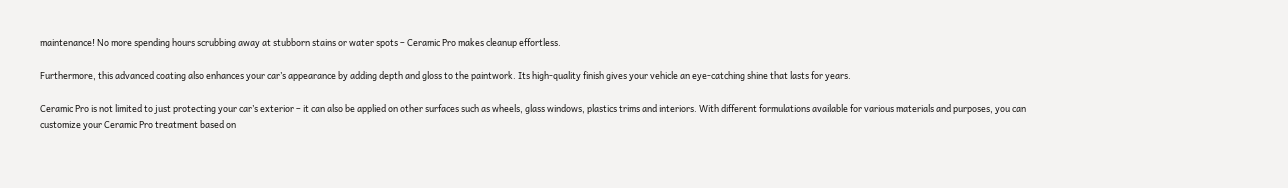maintenance! No more spending hours scrubbing away at stubborn stains or water spots – Ceramic Pro makes cleanup effortless.

Furthermore, this advanced coating also enhances your car’s appearance by adding depth and gloss to the paintwork. Its high-quality finish gives your vehicle an eye-catching shine that lasts for years.

Ceramic Pro is not limited to just protecting your car’s exterior – it can also be applied on other surfaces such as wheels, glass windows, plastics trims and interiors. With different formulations available for various materials and purposes, you can customize your Ceramic Pro treatment based on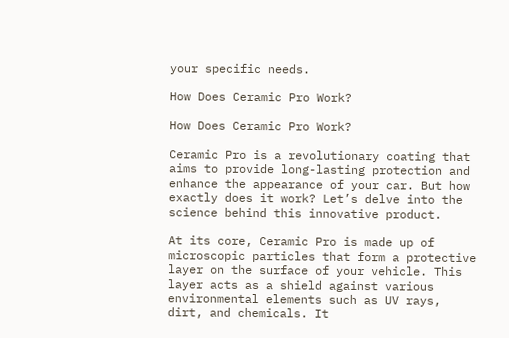your specific needs.

How Does Ceramic Pro Work?

How Does Ceramic Pro Work?

Ceramic Pro is a revolutionary coating that aims to provide long-lasting protection and enhance the appearance of your car. But how exactly does it work? Let’s delve into the science behind this innovative product.

At its core, Ceramic Pro is made up of microscopic particles that form a protective layer on the surface of your vehicle. This layer acts as a shield against various environmental elements such as UV rays, dirt, and chemicals. It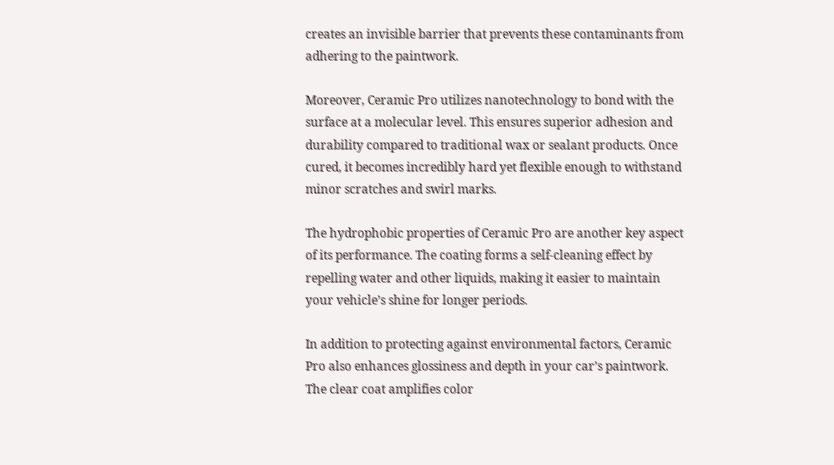creates an invisible barrier that prevents these contaminants from adhering to the paintwork.

Moreover, Ceramic Pro utilizes nanotechnology to bond with the surface at a molecular level. This ensures superior adhesion and durability compared to traditional wax or sealant products. Once cured, it becomes incredibly hard yet flexible enough to withstand minor scratches and swirl marks.

The hydrophobic properties of Ceramic Pro are another key aspect of its performance. The coating forms a self-cleaning effect by repelling water and other liquids, making it easier to maintain your vehicle’s shine for longer periods.

In addition to protecting against environmental factors, Ceramic Pro also enhances glossiness and depth in your car’s paintwork. The clear coat amplifies color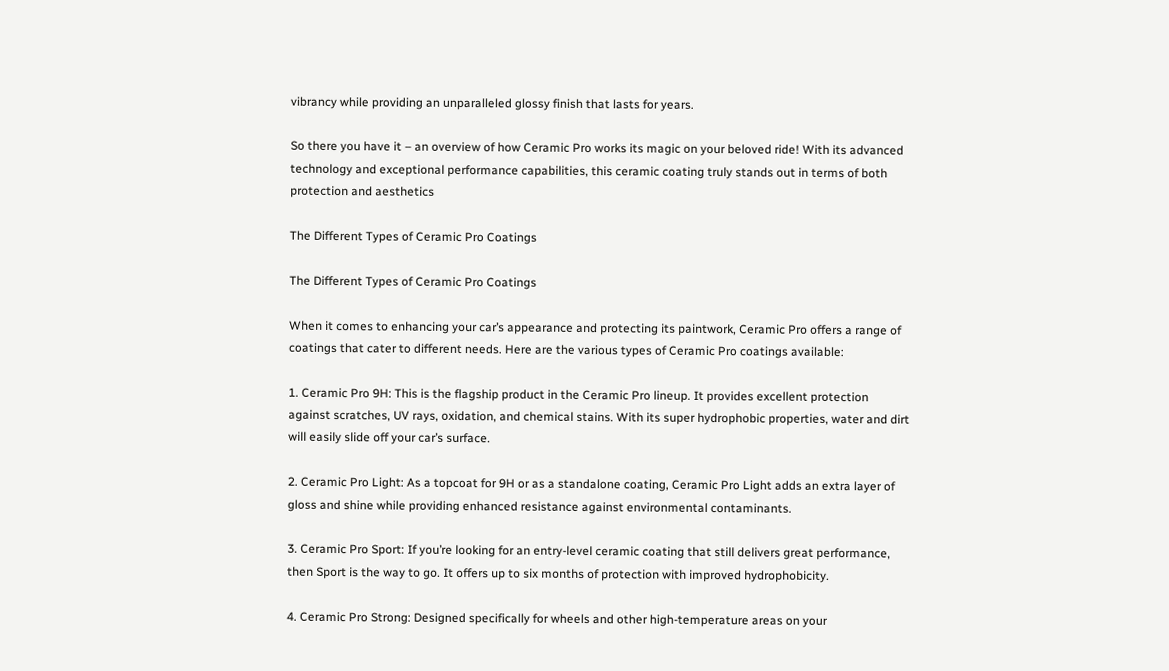vibrancy while providing an unparalleled glossy finish that lasts for years.

So there you have it – an overview of how Ceramic Pro works its magic on your beloved ride! With its advanced technology and exceptional performance capabilities, this ceramic coating truly stands out in terms of both protection and aesthetics

The Different Types of Ceramic Pro Coatings

The Different Types of Ceramic Pro Coatings

When it comes to enhancing your car’s appearance and protecting its paintwork, Ceramic Pro offers a range of coatings that cater to different needs. Here are the various types of Ceramic Pro coatings available:

1. Ceramic Pro 9H: This is the flagship product in the Ceramic Pro lineup. It provides excellent protection against scratches, UV rays, oxidation, and chemical stains. With its super hydrophobic properties, water and dirt will easily slide off your car’s surface.

2. Ceramic Pro Light: As a topcoat for 9H or as a standalone coating, Ceramic Pro Light adds an extra layer of gloss and shine while providing enhanced resistance against environmental contaminants.

3. Ceramic Pro Sport: If you’re looking for an entry-level ceramic coating that still delivers great performance, then Sport is the way to go. It offers up to six months of protection with improved hydrophobicity.

4. Ceramic Pro Strong: Designed specifically for wheels and other high-temperature areas on your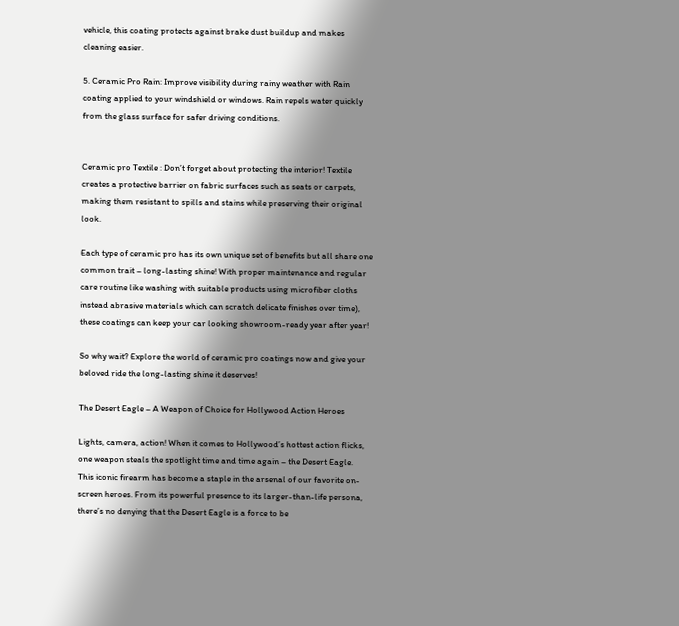vehicle, this coating protects against brake dust buildup and makes cleaning easier.

5. Ceramic Pro Rain: Improve visibility during rainy weather with Rain coating applied to your windshield or windows. Rain repels water quickly from the glass surface for safer driving conditions.


Ceramic pro Textile : Don’t forget about protecting the interior! Textile creates a protective barrier on fabric surfaces such as seats or carpets, making them resistant to spills and stains while preserving their original look.

Each type of ceramic pro has its own unique set of benefits but all share one common trait – long-lasting shine! With proper maintenance and regular care routine like washing with suitable products using microfiber cloths instead abrasive materials which can scratch delicate finishes over time), these coatings can keep your car looking showroom-ready year after year!

So why wait? Explore the world of ceramic pro coatings now and give your beloved ride the long-lasting shine it deserves!

The Desert Eagle – A Weapon of Choice for Hollywood Action Heroes

Lights, camera, action! When it comes to Hollywood’s hottest action flicks, one weapon steals the spotlight time and time again – the Desert Eagle. This iconic firearm has become a staple in the arsenal of our favorite on-screen heroes. From its powerful presence to its larger-than-life persona, there’s no denying that the Desert Eagle is a force to be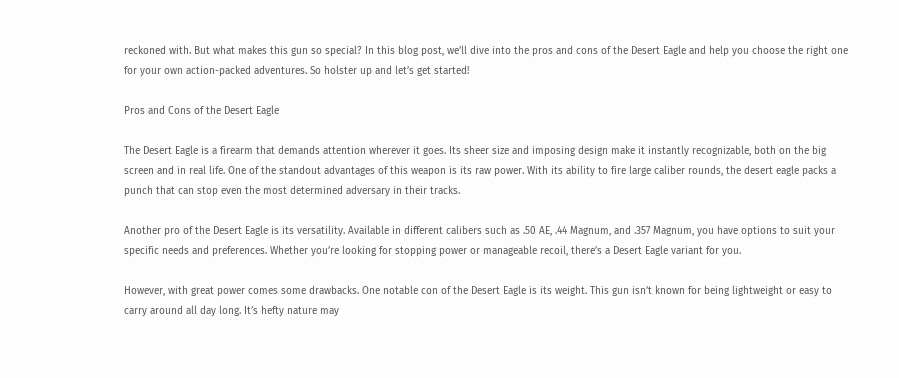reckoned with. But what makes this gun so special? In this blog post, we’ll dive into the pros and cons of the Desert Eagle and help you choose the right one for your own action-packed adventures. So holster up and let’s get started!

Pros and Cons of the Desert Eagle

The Desert Eagle is a firearm that demands attention wherever it goes. Its sheer size and imposing design make it instantly recognizable, both on the big screen and in real life. One of the standout advantages of this weapon is its raw power. With its ability to fire large caliber rounds, the desert eagle packs a punch that can stop even the most determined adversary in their tracks.

Another pro of the Desert Eagle is its versatility. Available in different calibers such as .50 AE, .44 Magnum, and .357 Magnum, you have options to suit your specific needs and preferences. Whether you’re looking for stopping power or manageable recoil, there’s a Desert Eagle variant for you.

However, with great power comes some drawbacks. One notable con of the Desert Eagle is its weight. This gun isn’t known for being lightweight or easy to carry around all day long. It’s hefty nature may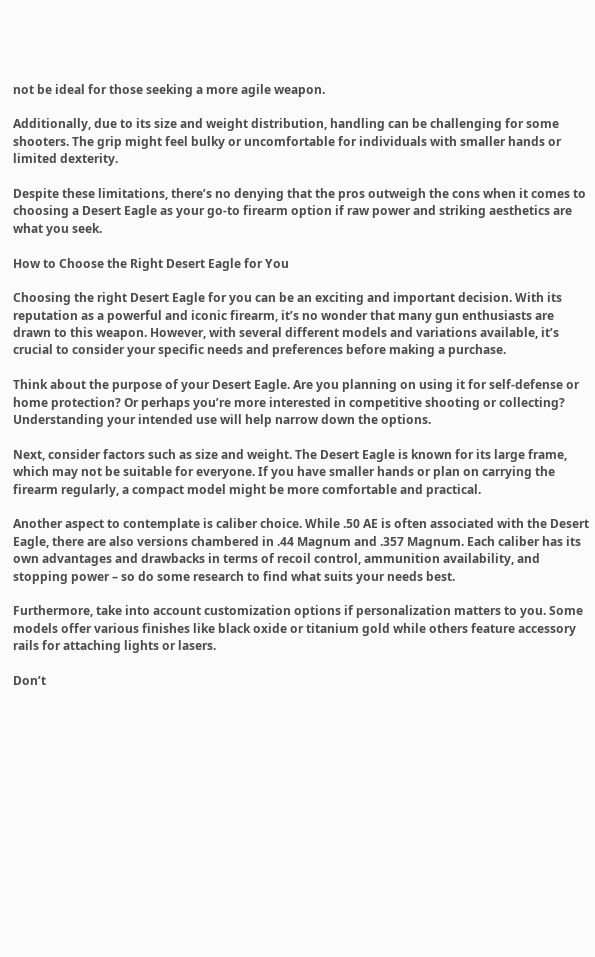not be ideal for those seeking a more agile weapon.

Additionally, due to its size and weight distribution, handling can be challenging for some shooters. The grip might feel bulky or uncomfortable for individuals with smaller hands or limited dexterity.

Despite these limitations, there’s no denying that the pros outweigh the cons when it comes to choosing a Desert Eagle as your go-to firearm option if raw power and striking aesthetics are what you seek.

How to Choose the Right Desert Eagle for You

Choosing the right Desert Eagle for you can be an exciting and important decision. With its reputation as a powerful and iconic firearm, it’s no wonder that many gun enthusiasts are drawn to this weapon. However, with several different models and variations available, it’s crucial to consider your specific needs and preferences before making a purchase.

Think about the purpose of your Desert Eagle. Are you planning on using it for self-defense or home protection? Or perhaps you’re more interested in competitive shooting or collecting? Understanding your intended use will help narrow down the options.

Next, consider factors such as size and weight. The Desert Eagle is known for its large frame, which may not be suitable for everyone. If you have smaller hands or plan on carrying the firearm regularly, a compact model might be more comfortable and practical.

Another aspect to contemplate is caliber choice. While .50 AE is often associated with the Desert Eagle, there are also versions chambered in .44 Magnum and .357 Magnum. Each caliber has its own advantages and drawbacks in terms of recoil control, ammunition availability, and stopping power – so do some research to find what suits your needs best.

Furthermore, take into account customization options if personalization matters to you. Some models offer various finishes like black oxide or titanium gold while others feature accessory rails for attaching lights or lasers.

Don’t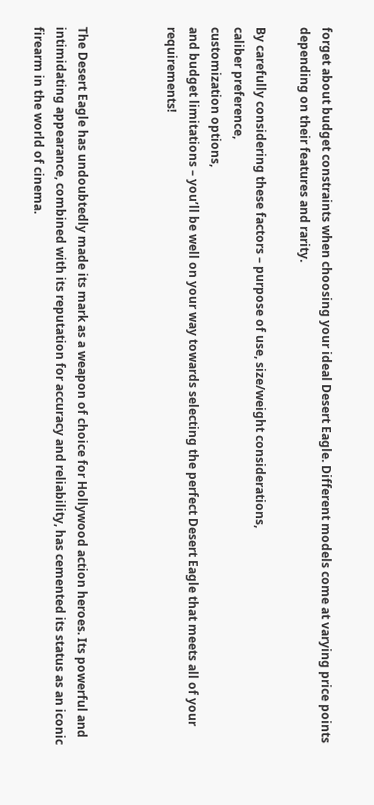forget about budget constraints when choosing your ideal Desert Eagle. Different models come at varying price points depending on their features and rarity.

By carefully considering these factors – purpose of use, size/weight considerations,
caliber preference,
customization options,
and budget limitations – you’ll be well on your way towards selecting the perfect Desert Eagle that meets all of your requirements!



The Desert Eagle has undoubtedly made its mark as a weapon of choice for Hollywood action heroes. Its powerful and intimidating appearance, combined with its reputation for accuracy and reliability, has cemented its status as an iconic firearm in the world of cinema.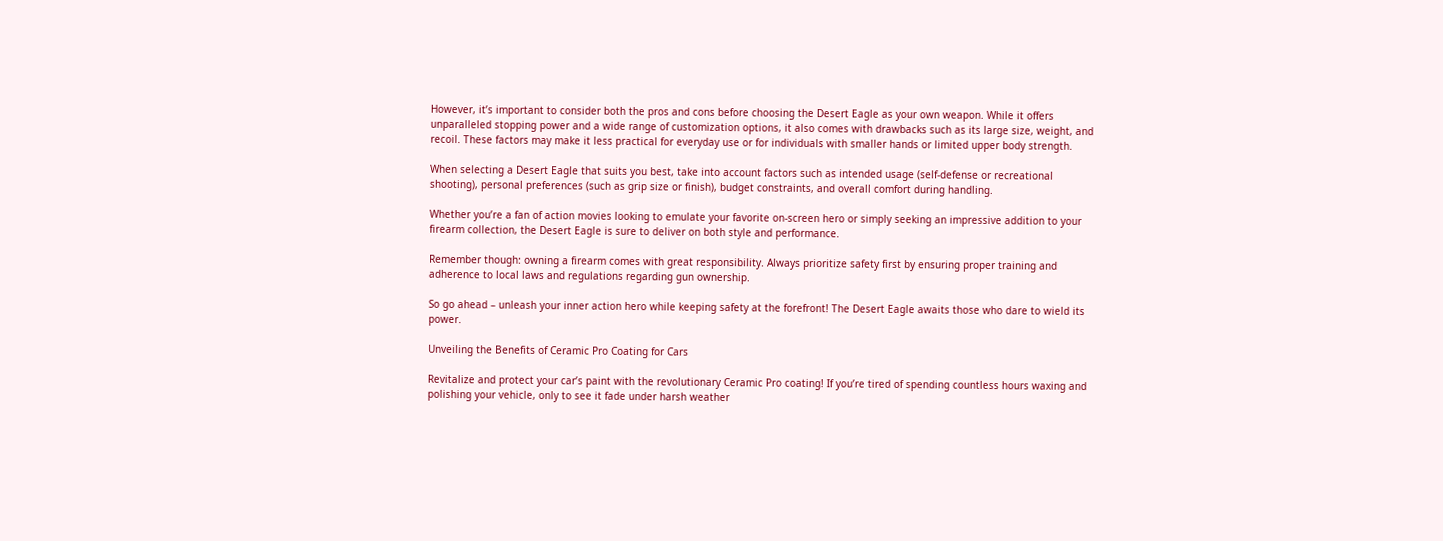However, it’s important to consider both the pros and cons before choosing the Desert Eagle as your own weapon. While it offers unparalleled stopping power and a wide range of customization options, it also comes with drawbacks such as its large size, weight, and recoil. These factors may make it less practical for everyday use or for individuals with smaller hands or limited upper body strength.

When selecting a Desert Eagle that suits you best, take into account factors such as intended usage (self-defense or recreational shooting), personal preferences (such as grip size or finish), budget constraints, and overall comfort during handling.

Whether you’re a fan of action movies looking to emulate your favorite on-screen hero or simply seeking an impressive addition to your firearm collection, the Desert Eagle is sure to deliver on both style and performance.

Remember though: owning a firearm comes with great responsibility. Always prioritize safety first by ensuring proper training and adherence to local laws and regulations regarding gun ownership.

So go ahead – unleash your inner action hero while keeping safety at the forefront! The Desert Eagle awaits those who dare to wield its power.

Unveiling the Benefits of Ceramic Pro Coating for Cars

Revitalize and protect your car’s paint with the revolutionary Ceramic Pro coating! If you’re tired of spending countless hours waxing and polishing your vehicle, only to see it fade under harsh weather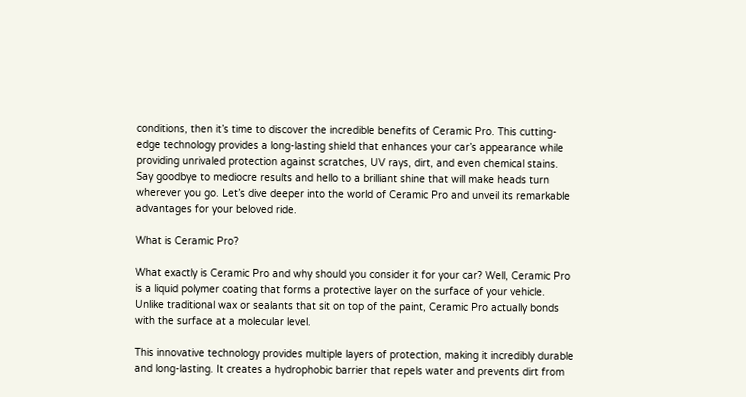conditions, then it’s time to discover the incredible benefits of Ceramic Pro. This cutting-edge technology provides a long-lasting shield that enhances your car’s appearance while providing unrivaled protection against scratches, UV rays, dirt, and even chemical stains. Say goodbye to mediocre results and hello to a brilliant shine that will make heads turn wherever you go. Let’s dive deeper into the world of Ceramic Pro and unveil its remarkable advantages for your beloved ride.

What is Ceramic Pro?

What exactly is Ceramic Pro and why should you consider it for your car? Well, Ceramic Pro is a liquid polymer coating that forms a protective layer on the surface of your vehicle. Unlike traditional wax or sealants that sit on top of the paint, Ceramic Pro actually bonds with the surface at a molecular level.

This innovative technology provides multiple layers of protection, making it incredibly durable and long-lasting. It creates a hydrophobic barrier that repels water and prevents dirt from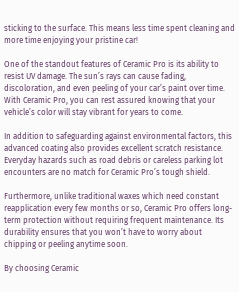sticking to the surface. This means less time spent cleaning and more time enjoying your pristine car!

One of the standout features of Ceramic Pro is its ability to resist UV damage. The sun’s rays can cause fading, discoloration, and even peeling of your car’s paint over time. With Ceramic Pro, you can rest assured knowing that your vehicle’s color will stay vibrant for years to come.

In addition to safeguarding against environmental factors, this advanced coating also provides excellent scratch resistance. Everyday hazards such as road debris or careless parking lot encounters are no match for Ceramic Pro’s tough shield.

Furthermore, unlike traditional waxes which need constant reapplication every few months or so, Ceramic Pro offers long-term protection without requiring frequent maintenance. Its durability ensures that you won’t have to worry about chipping or peeling anytime soon.

By choosing Ceramic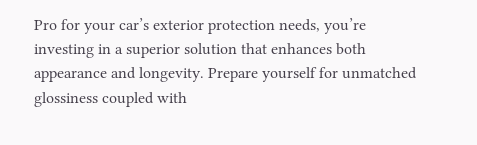Pro for your car’s exterior protection needs, you’re investing in a superior solution that enhances both appearance and longevity. Prepare yourself for unmatched glossiness coupled with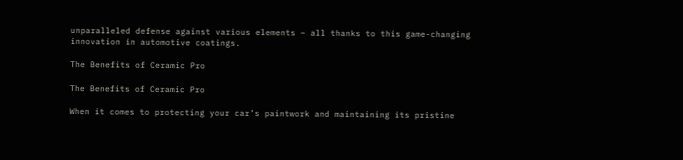unparalleled defense against various elements – all thanks to this game-changing innovation in automotive coatings.

The Benefits of Ceramic Pro

The Benefits of Ceramic Pro

When it comes to protecting your car’s paintwork and maintaining its pristine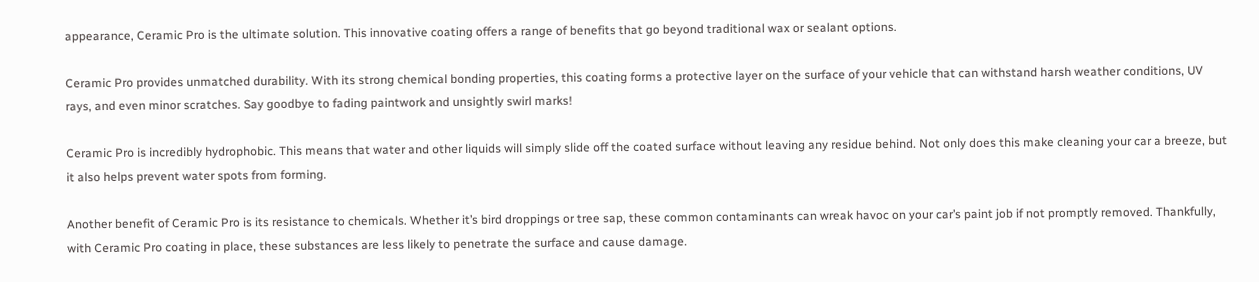appearance, Ceramic Pro is the ultimate solution. This innovative coating offers a range of benefits that go beyond traditional wax or sealant options.

Ceramic Pro provides unmatched durability. With its strong chemical bonding properties, this coating forms a protective layer on the surface of your vehicle that can withstand harsh weather conditions, UV rays, and even minor scratches. Say goodbye to fading paintwork and unsightly swirl marks!

Ceramic Pro is incredibly hydrophobic. This means that water and other liquids will simply slide off the coated surface without leaving any residue behind. Not only does this make cleaning your car a breeze, but it also helps prevent water spots from forming.

Another benefit of Ceramic Pro is its resistance to chemicals. Whether it’s bird droppings or tree sap, these common contaminants can wreak havoc on your car’s paint job if not promptly removed. Thankfully, with Ceramic Pro coating in place, these substances are less likely to penetrate the surface and cause damage.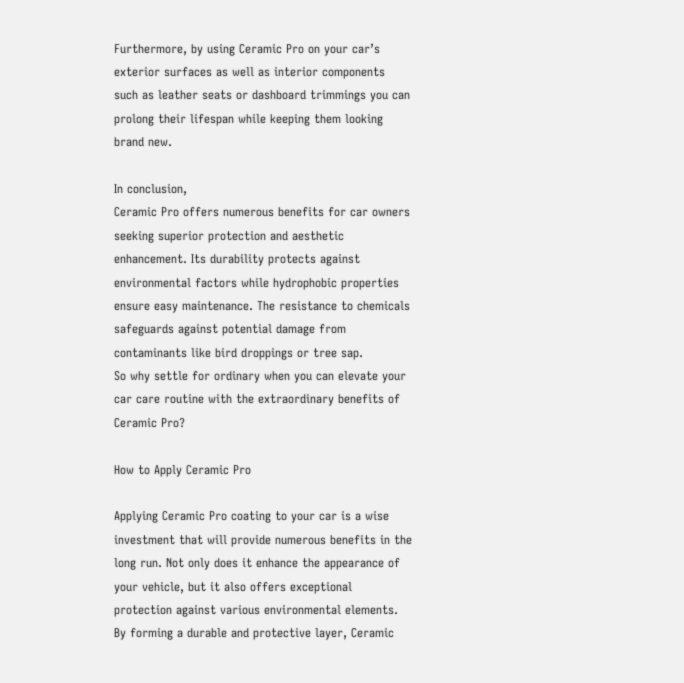Furthermore, by using Ceramic Pro on your car’s exterior surfaces as well as interior components such as leather seats or dashboard trimmings you can prolong their lifespan while keeping them looking brand new.

In conclusion,
Ceramic Pro offers numerous benefits for car owners seeking superior protection and aesthetic enhancement. Its durability protects against environmental factors while hydrophobic properties ensure easy maintenance. The resistance to chemicals safeguards against potential damage from contaminants like bird droppings or tree sap.
So why settle for ordinary when you can elevate your car care routine with the extraordinary benefits of Ceramic Pro?

How to Apply Ceramic Pro

Applying Ceramic Pro coating to your car is a wise investment that will provide numerous benefits in the long run. Not only does it enhance the appearance of your vehicle, but it also offers exceptional protection against various environmental elements. By forming a durable and protective layer, Ceramic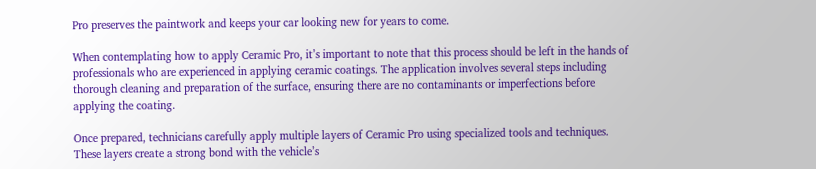Pro preserves the paintwork and keeps your car looking new for years to come.

When contemplating how to apply Ceramic Pro, it’s important to note that this process should be left in the hands of professionals who are experienced in applying ceramic coatings. The application involves several steps including thorough cleaning and preparation of the surface, ensuring there are no contaminants or imperfections before applying the coating.

Once prepared, technicians carefully apply multiple layers of Ceramic Pro using specialized tools and techniques. These layers create a strong bond with the vehicle’s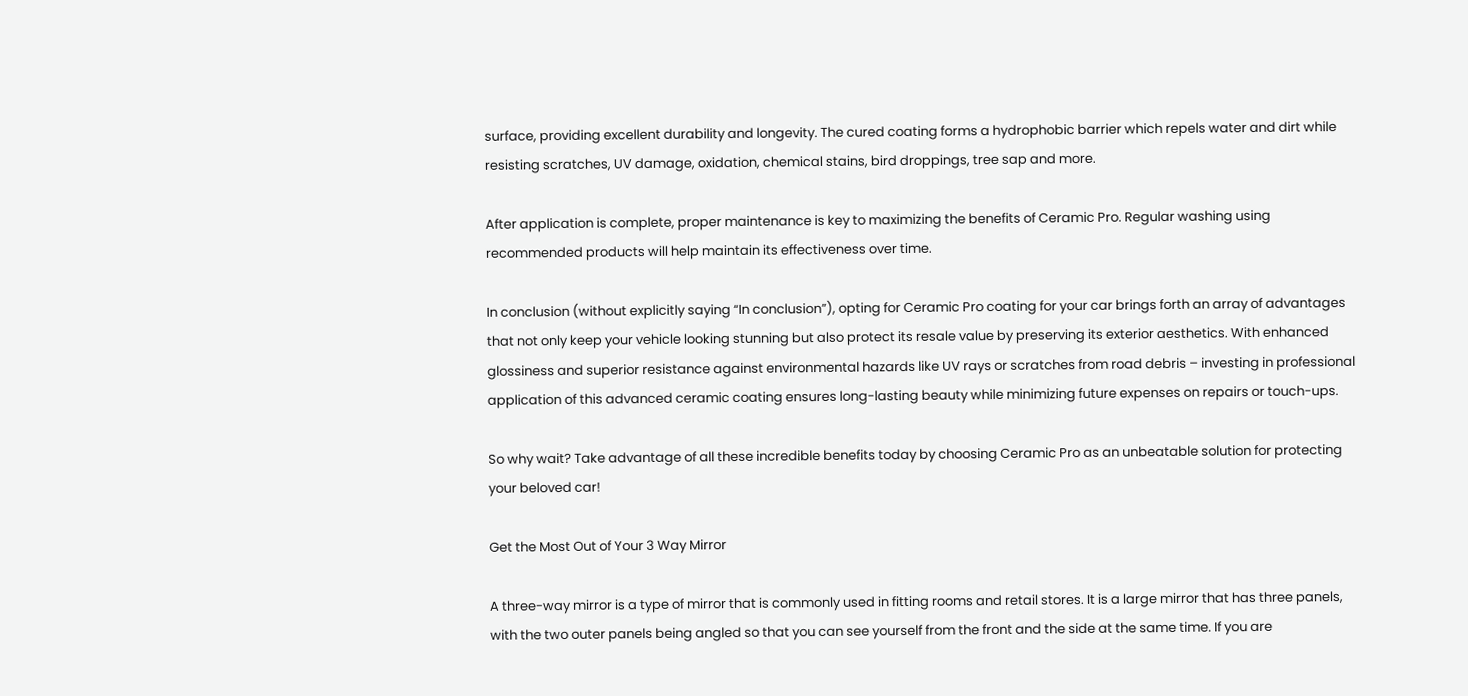surface, providing excellent durability and longevity. The cured coating forms a hydrophobic barrier which repels water and dirt while resisting scratches, UV damage, oxidation, chemical stains, bird droppings, tree sap and more.

After application is complete, proper maintenance is key to maximizing the benefits of Ceramic Pro. Regular washing using recommended products will help maintain its effectiveness over time.

In conclusion (without explicitly saying “In conclusion”), opting for Ceramic Pro coating for your car brings forth an array of advantages that not only keep your vehicle looking stunning but also protect its resale value by preserving its exterior aesthetics. With enhanced glossiness and superior resistance against environmental hazards like UV rays or scratches from road debris – investing in professional application of this advanced ceramic coating ensures long-lasting beauty while minimizing future expenses on repairs or touch-ups.

So why wait? Take advantage of all these incredible benefits today by choosing Ceramic Pro as an unbeatable solution for protecting your beloved car!

Get the Most Out of Your 3 Way Mirror

A three-way mirror is a type of mirror that is commonly used in fitting rooms and retail stores. It is a large mirror that has three panels, with the two outer panels being angled so that you can see yourself from the front and the side at the same time. If you are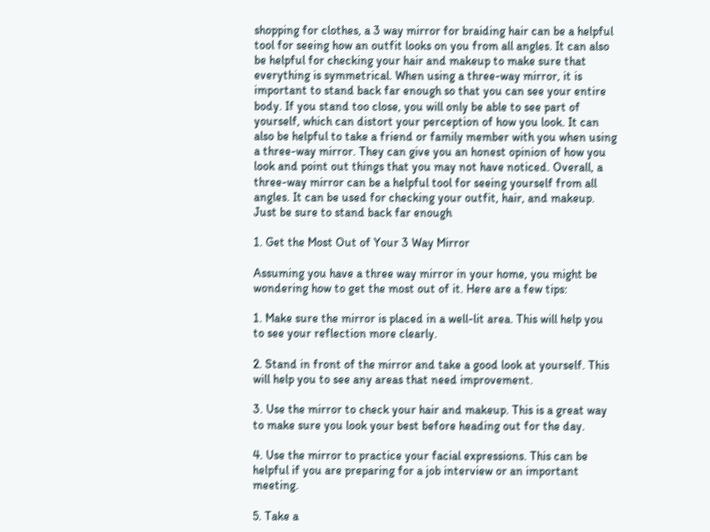shopping for clothes, a 3 way mirror for braiding hair can be a helpful tool for seeing how an outfit looks on you from all angles. It can also be helpful for checking your hair and makeup to make sure that everything is symmetrical. When using a three-way mirror, it is important to stand back far enough so that you can see your entire body. If you stand too close, you will only be able to see part of yourself, which can distort your perception of how you look. It can also be helpful to take a friend or family member with you when using a three-way mirror. They can give you an honest opinion of how you look and point out things that you may not have noticed. Overall, a three-way mirror can be a helpful tool for seeing yourself from all angles. It can be used for checking your outfit, hair, and makeup. Just be sure to stand back far enough

1. Get the Most Out of Your 3 Way Mirror

Assuming you have a three way mirror in your home, you might be wondering how to get the most out of it. Here are a few tips:

1. Make sure the mirror is placed in a well-lit area. This will help you to see your reflection more clearly.

2. Stand in front of the mirror and take a good look at yourself. This will help you to see any areas that need improvement.

3. Use the mirror to check your hair and makeup. This is a great way to make sure you look your best before heading out for the day.

4. Use the mirror to practice your facial expressions. This can be helpful if you are preparing for a job interview or an important meeting.

5. Take a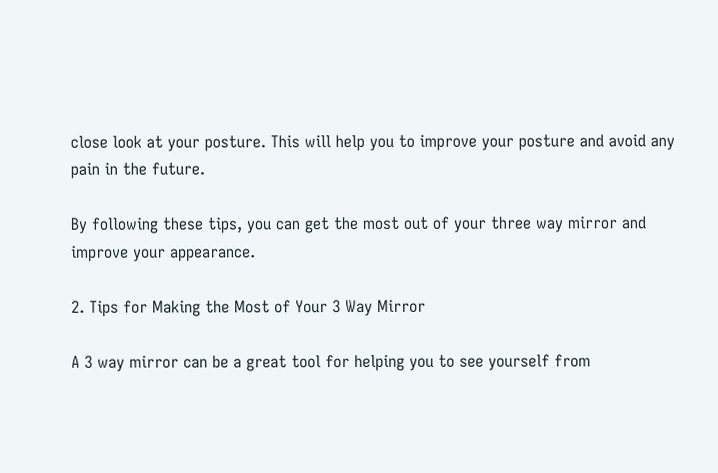close look at your posture. This will help you to improve your posture and avoid any pain in the future.

By following these tips, you can get the most out of your three way mirror and improve your appearance.

2. Tips for Making the Most of Your 3 Way Mirror

A 3 way mirror can be a great tool for helping you to see yourself from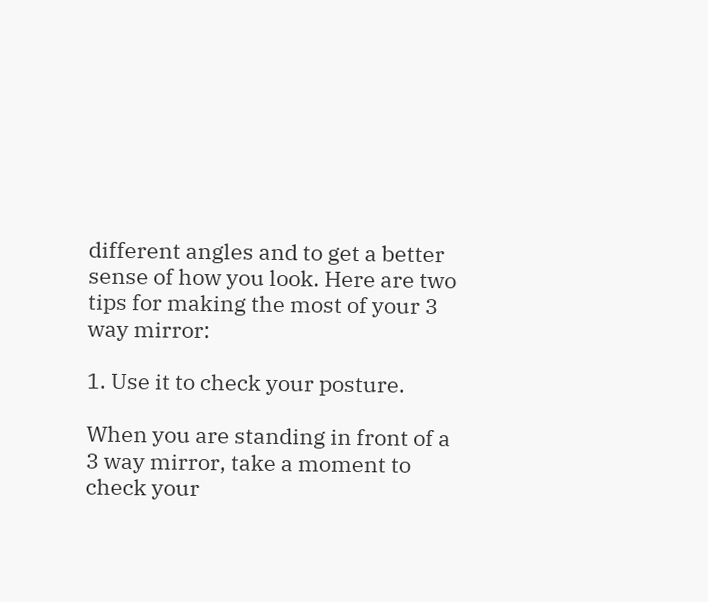different angles and to get a better sense of how you look. Here are two tips for making the most of your 3 way mirror:

1. Use it to check your posture.

When you are standing in front of a 3 way mirror, take a moment to check your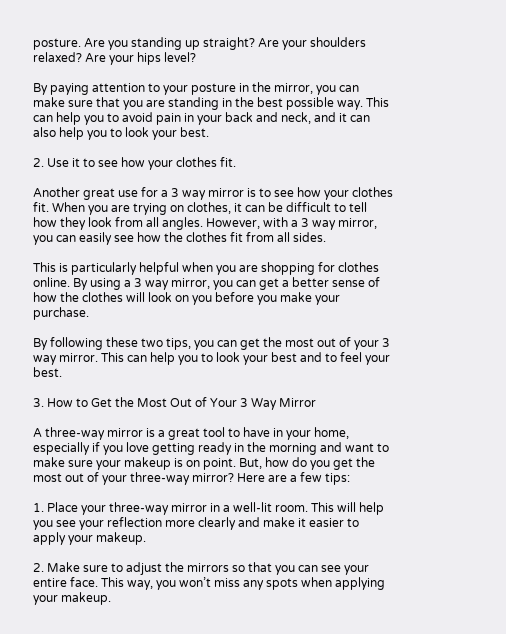posture. Are you standing up straight? Are your shoulders relaxed? Are your hips level?

By paying attention to your posture in the mirror, you can make sure that you are standing in the best possible way. This can help you to avoid pain in your back and neck, and it can also help you to look your best.

2. Use it to see how your clothes fit.

Another great use for a 3 way mirror is to see how your clothes fit. When you are trying on clothes, it can be difficult to tell how they look from all angles. However, with a 3 way mirror, you can easily see how the clothes fit from all sides.

This is particularly helpful when you are shopping for clothes online. By using a 3 way mirror, you can get a better sense of how the clothes will look on you before you make your purchase.

By following these two tips, you can get the most out of your 3 way mirror. This can help you to look your best and to feel your best.

3. How to Get the Most Out of Your 3 Way Mirror

A three-way mirror is a great tool to have in your home, especially if you love getting ready in the morning and want to make sure your makeup is on point. But, how do you get the most out of your three-way mirror? Here are a few tips:

1. Place your three-way mirror in a well-lit room. This will help you see your reflection more clearly and make it easier to apply your makeup.

2. Make sure to adjust the mirrors so that you can see your entire face. This way, you won’t miss any spots when applying your makeup.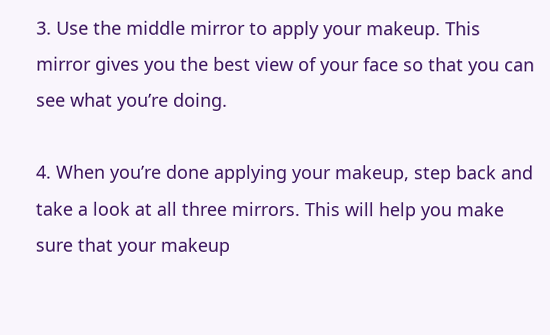3. Use the middle mirror to apply your makeup. This mirror gives you the best view of your face so that you can see what you’re doing.

4. When you’re done applying your makeup, step back and take a look at all three mirrors. This will help you make sure that your makeup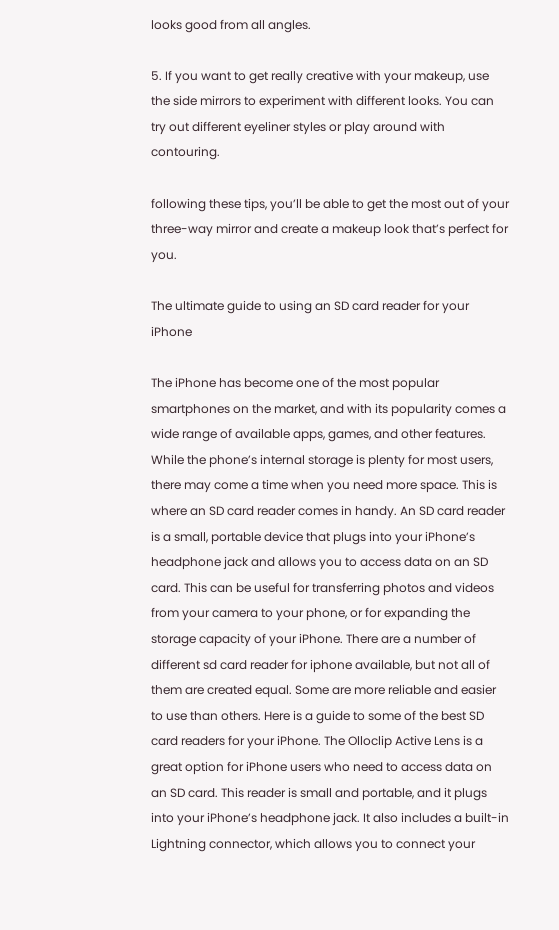looks good from all angles.

5. If you want to get really creative with your makeup, use the side mirrors to experiment with different looks. You can try out different eyeliner styles or play around with contouring.

following these tips, you’ll be able to get the most out of your three-way mirror and create a makeup look that’s perfect for you.

The ultimate guide to using an SD card reader for your iPhone

The iPhone has become one of the most popular smartphones on the market, and with its popularity comes a wide range of available apps, games, and other features. While the phone’s internal storage is plenty for most users, there may come a time when you need more space. This is where an SD card reader comes in handy. An SD card reader is a small, portable device that plugs into your iPhone’s headphone jack and allows you to access data on an SD card. This can be useful for transferring photos and videos from your camera to your phone, or for expanding the storage capacity of your iPhone. There are a number of different sd card reader for iphone available, but not all of them are created equal. Some are more reliable and easier to use than others. Here is a guide to some of the best SD card readers for your iPhone. The Olloclip Active Lens is a great option for iPhone users who need to access data on an SD card. This reader is small and portable, and it plugs into your iPhone’s headphone jack. It also includes a built-in Lightning connector, which allows you to connect your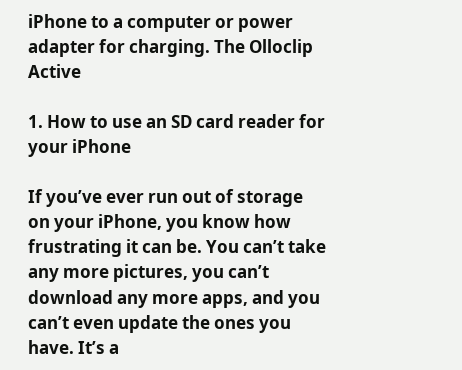iPhone to a computer or power adapter for charging. The Olloclip Active

1. How to use an SD card reader for your iPhone

If you’ve ever run out of storage on your iPhone, you know how frustrating it can be. You can’t take any more pictures, you can’t download any more apps, and you can’t even update the ones you have. It’s a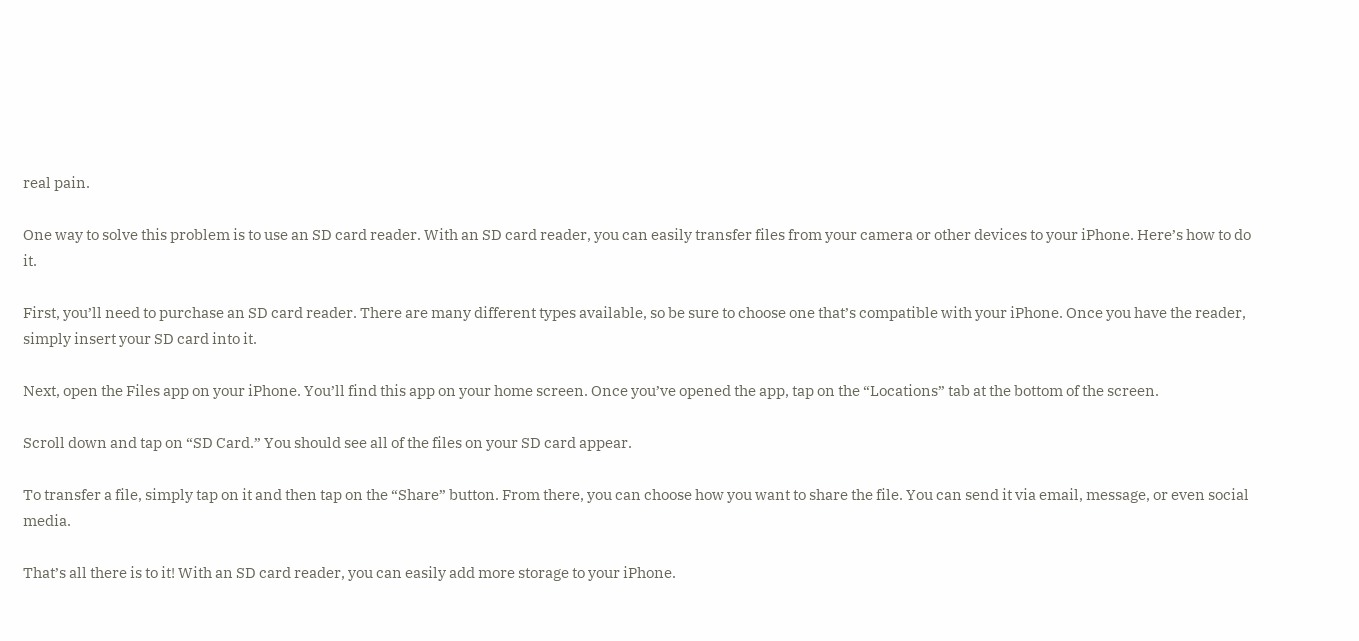real pain.

One way to solve this problem is to use an SD card reader. With an SD card reader, you can easily transfer files from your camera or other devices to your iPhone. Here’s how to do it.

First, you’ll need to purchase an SD card reader. There are many different types available, so be sure to choose one that’s compatible with your iPhone. Once you have the reader, simply insert your SD card into it.

Next, open the Files app on your iPhone. You’ll find this app on your home screen. Once you’ve opened the app, tap on the “Locations” tab at the bottom of the screen.

Scroll down and tap on “SD Card.” You should see all of the files on your SD card appear.

To transfer a file, simply tap on it and then tap on the “Share” button. From there, you can choose how you want to share the file. You can send it via email, message, or even social media.

That’s all there is to it! With an SD card reader, you can easily add more storage to your iPhone.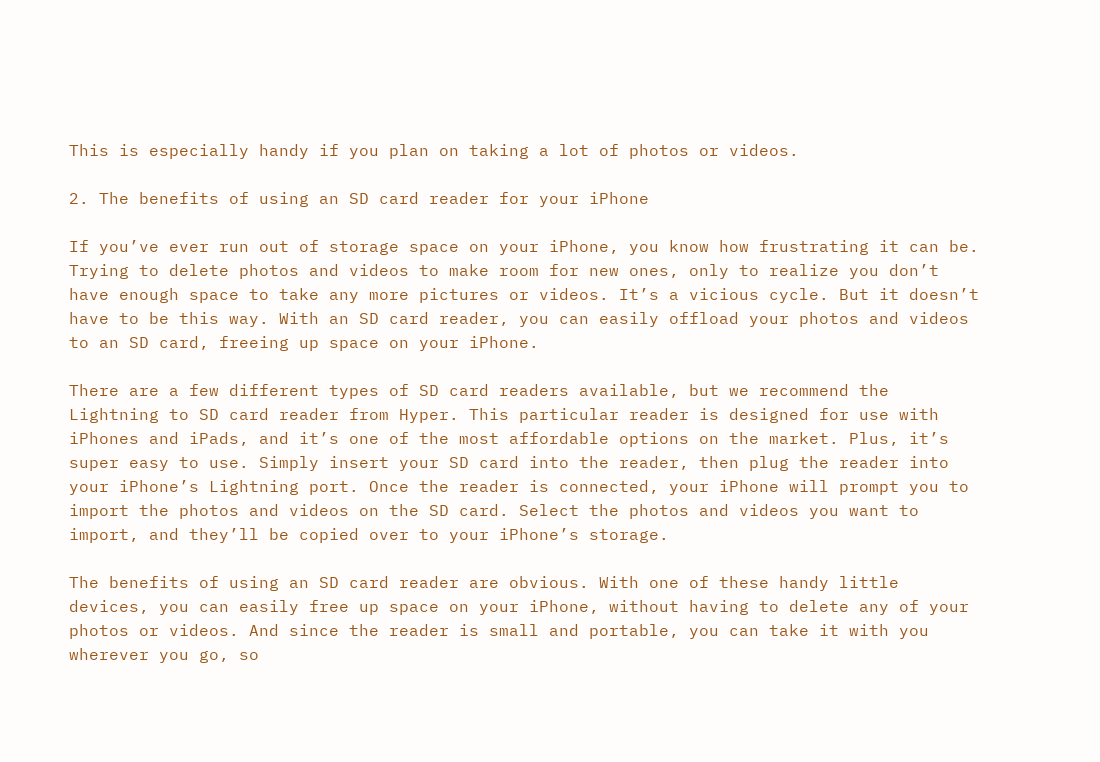This is especially handy if you plan on taking a lot of photos or videos.

2. The benefits of using an SD card reader for your iPhone

If you’ve ever run out of storage space on your iPhone, you know how frustrating it can be. Trying to delete photos and videos to make room for new ones, only to realize you don’t have enough space to take any more pictures or videos. It’s a vicious cycle. But it doesn’t have to be this way. With an SD card reader, you can easily offload your photos and videos to an SD card, freeing up space on your iPhone.

There are a few different types of SD card readers available, but we recommend the Lightning to SD card reader from Hyper. This particular reader is designed for use with iPhones and iPads, and it’s one of the most affordable options on the market. Plus, it’s super easy to use. Simply insert your SD card into the reader, then plug the reader into your iPhone’s Lightning port. Once the reader is connected, your iPhone will prompt you to import the photos and videos on the SD card. Select the photos and videos you want to import, and they’ll be copied over to your iPhone’s storage.

The benefits of using an SD card reader are obvious. With one of these handy little devices, you can easily free up space on your iPhone, without having to delete any of your photos or videos. And since the reader is small and portable, you can take it with you wherever you go, so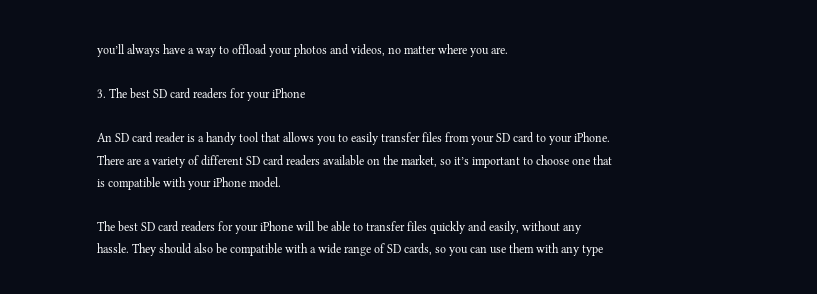you’ll always have a way to offload your photos and videos, no matter where you are.

3. The best SD card readers for your iPhone

An SD card reader is a handy tool that allows you to easily transfer files from your SD card to your iPhone. There are a variety of different SD card readers available on the market, so it’s important to choose one that is compatible with your iPhone model.

The best SD card readers for your iPhone will be able to transfer files quickly and easily, without any hassle. They should also be compatible with a wide range of SD cards, so you can use them with any type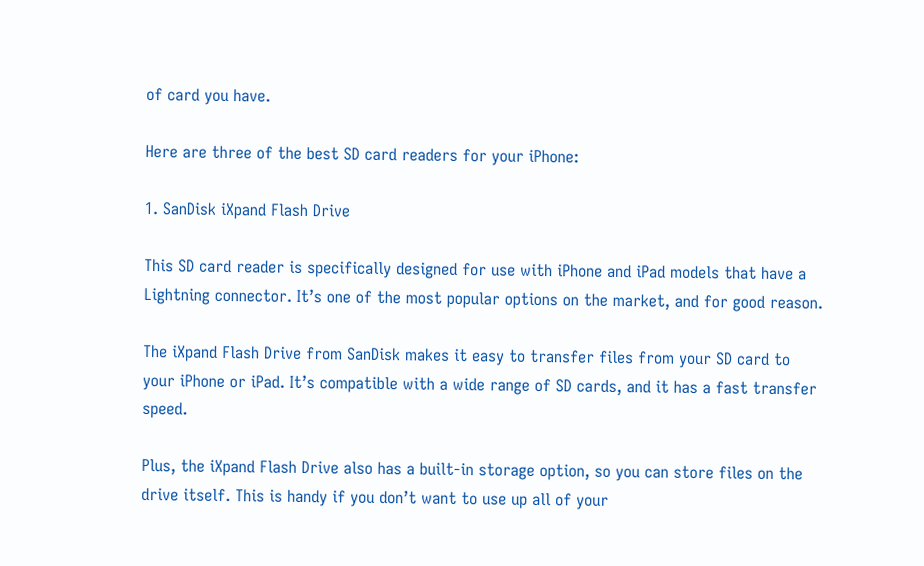of card you have.

Here are three of the best SD card readers for your iPhone:

1. SanDisk iXpand Flash Drive

This SD card reader is specifically designed for use with iPhone and iPad models that have a Lightning connector. It’s one of the most popular options on the market, and for good reason.

The iXpand Flash Drive from SanDisk makes it easy to transfer files from your SD card to your iPhone or iPad. It’s compatible with a wide range of SD cards, and it has a fast transfer speed.

Plus, the iXpand Flash Drive also has a built-in storage option, so you can store files on the drive itself. This is handy if you don’t want to use up all of your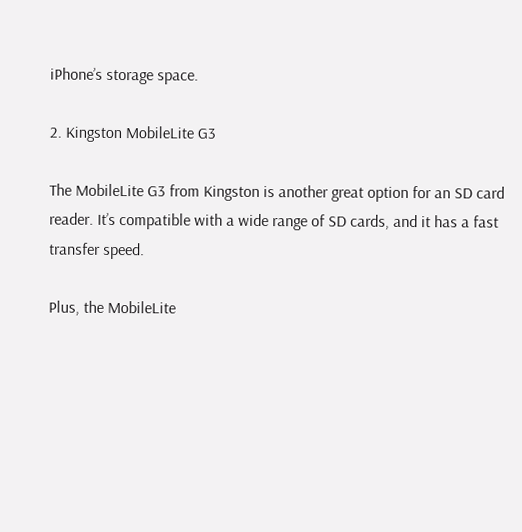iPhone’s storage space.

2. Kingston MobileLite G3

The MobileLite G3 from Kingston is another great option for an SD card reader. It’s compatible with a wide range of SD cards, and it has a fast transfer speed.

Plus, the MobileLite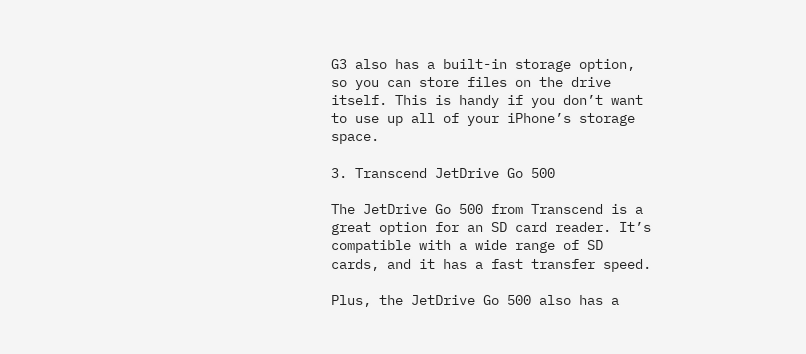G3 also has a built-in storage option, so you can store files on the drive itself. This is handy if you don’t want to use up all of your iPhone’s storage space.

3. Transcend JetDrive Go 500

The JetDrive Go 500 from Transcend is a great option for an SD card reader. It’s compatible with a wide range of SD cards, and it has a fast transfer speed.

Plus, the JetDrive Go 500 also has a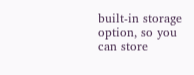built-in storage option, so you can store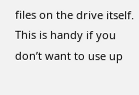files on the drive itself. This is handy if you don’t want to use up